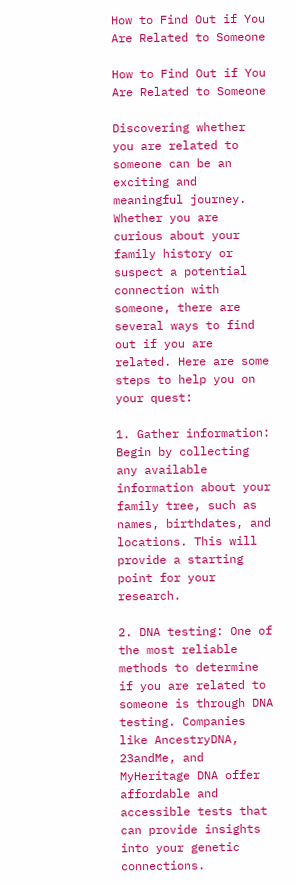How to Find Out if You Are Related to Someone

How to Find Out if You Are Related to Someone

Discovering whether you are related to someone can be an exciting and meaningful journey. Whether you are curious about your family history or suspect a potential connection with someone, there are several ways to find out if you are related. Here are some steps to help you on your quest:

1. Gather information: Begin by collecting any available information about your family tree, such as names, birthdates, and locations. This will provide a starting point for your research.

2. DNA testing: One of the most reliable methods to determine if you are related to someone is through DNA testing. Companies like AncestryDNA, 23andMe, and MyHeritage DNA offer affordable and accessible tests that can provide insights into your genetic connections.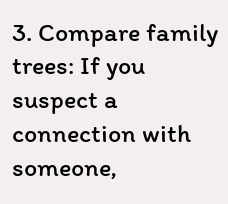3. Compare family trees: If you suspect a connection with someone,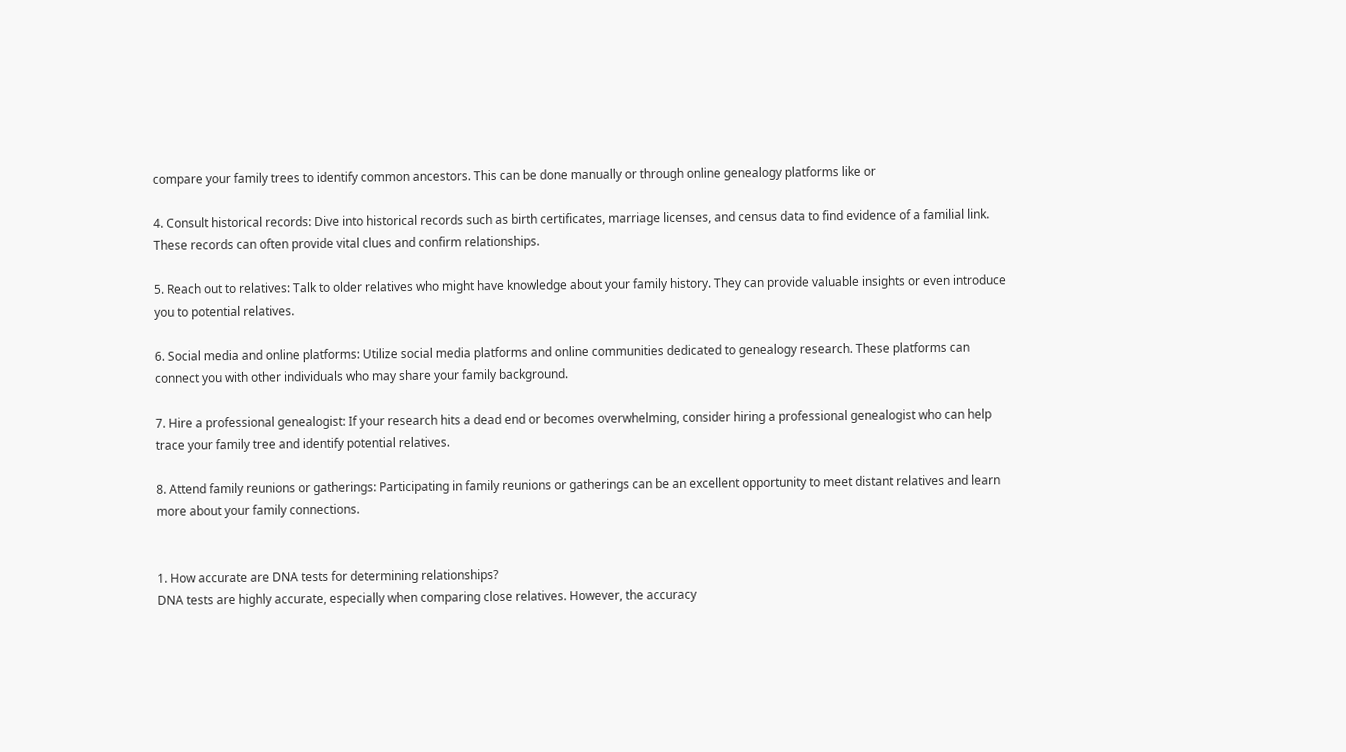compare your family trees to identify common ancestors. This can be done manually or through online genealogy platforms like or

4. Consult historical records: Dive into historical records such as birth certificates, marriage licenses, and census data to find evidence of a familial link. These records can often provide vital clues and confirm relationships.

5. Reach out to relatives: Talk to older relatives who might have knowledge about your family history. They can provide valuable insights or even introduce you to potential relatives.

6. Social media and online platforms: Utilize social media platforms and online communities dedicated to genealogy research. These platforms can connect you with other individuals who may share your family background.

7. Hire a professional genealogist: If your research hits a dead end or becomes overwhelming, consider hiring a professional genealogist who can help trace your family tree and identify potential relatives.

8. Attend family reunions or gatherings: Participating in family reunions or gatherings can be an excellent opportunity to meet distant relatives and learn more about your family connections.


1. How accurate are DNA tests for determining relationships?
DNA tests are highly accurate, especially when comparing close relatives. However, the accuracy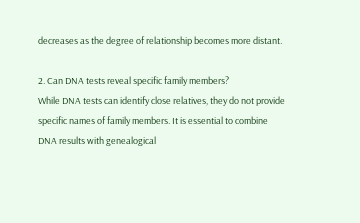decreases as the degree of relationship becomes more distant.

2. Can DNA tests reveal specific family members?
While DNA tests can identify close relatives, they do not provide specific names of family members. It is essential to combine DNA results with genealogical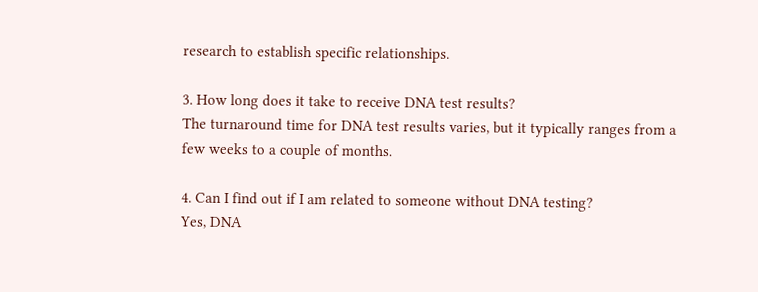research to establish specific relationships.

3. How long does it take to receive DNA test results?
The turnaround time for DNA test results varies, but it typically ranges from a few weeks to a couple of months.

4. Can I find out if I am related to someone without DNA testing?
Yes, DNA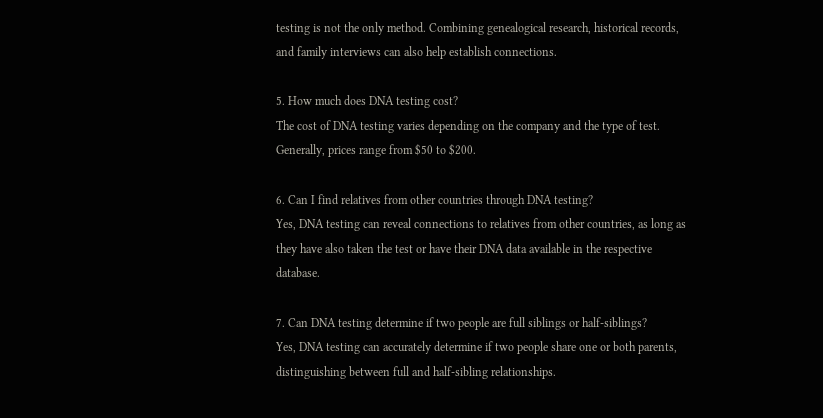testing is not the only method. Combining genealogical research, historical records, and family interviews can also help establish connections.

5. How much does DNA testing cost?
The cost of DNA testing varies depending on the company and the type of test. Generally, prices range from $50 to $200.

6. Can I find relatives from other countries through DNA testing?
Yes, DNA testing can reveal connections to relatives from other countries, as long as they have also taken the test or have their DNA data available in the respective database.

7. Can DNA testing determine if two people are full siblings or half-siblings?
Yes, DNA testing can accurately determine if two people share one or both parents, distinguishing between full and half-sibling relationships.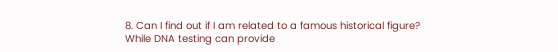8. Can I find out if I am related to a famous historical figure?
While DNA testing can provide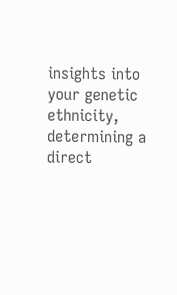insights into your genetic ethnicity, determining a direct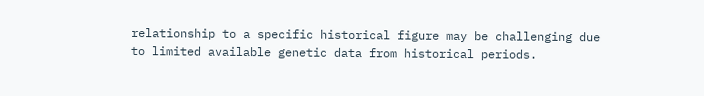relationship to a specific historical figure may be challenging due to limited available genetic data from historical periods.